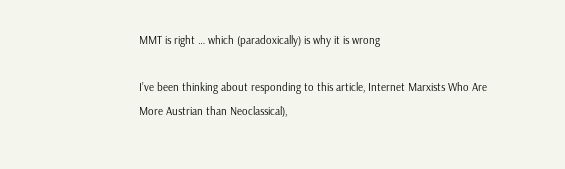MMT is right … which (paradoxically) is why it is wrong

I’ve been thinking about responding to this article, Internet Marxists Who Are More Austrian than Neoclassical),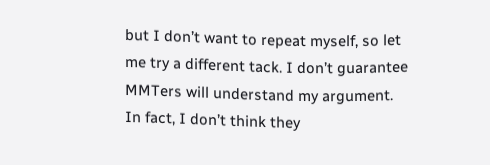but I don’t want to repeat myself, so let me try a different tack. I don’t guarantee MMTers will understand my argument. In fact, I don’t think they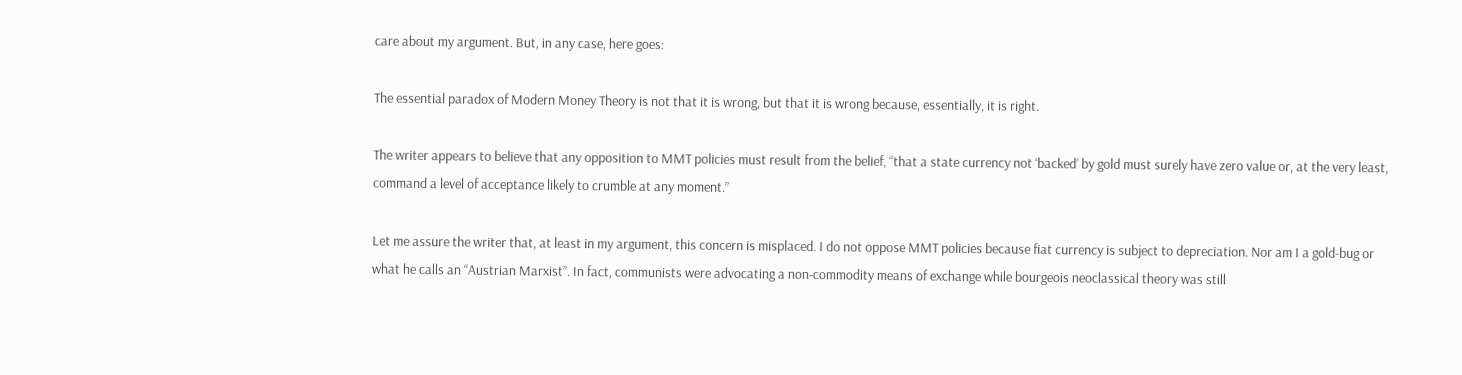care about my argument. But, in any case, here goes:

The essential paradox of Modern Money Theory is not that it is wrong, but that it is wrong because, essentially, it is right.

The writer appears to believe that any opposition to MMT policies must result from the belief, “that a state currency not ‘backed’ by gold must surely have zero value or, at the very least, command a level of acceptance likely to crumble at any moment.”

Let me assure the writer that, at least in my argument, this concern is misplaced. I do not oppose MMT policies because fiat currency is subject to depreciation. Nor am I a gold-bug or what he calls an “Austrian Marxist”. In fact, communists were advocating a non-commodity means of exchange while bourgeois neoclassical theory was still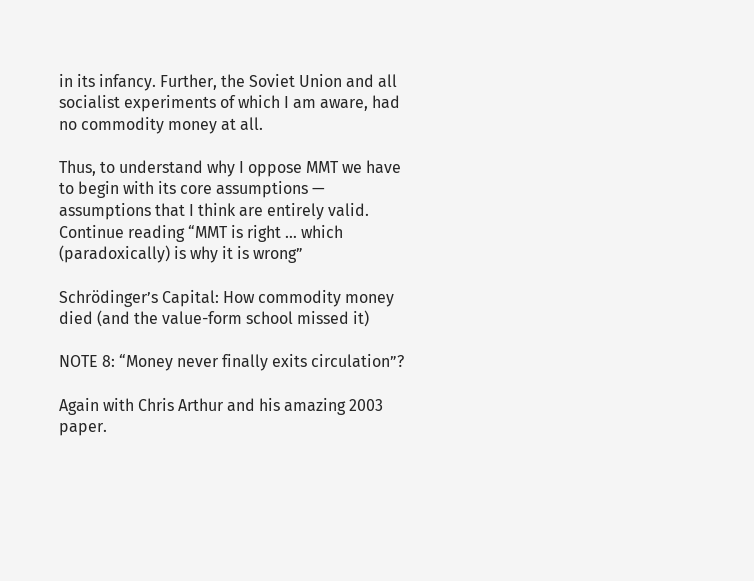in its infancy. Further, the Soviet Union and all socialist experiments of which I am aware, had no commodity money at all.

Thus, to understand why I oppose MMT we have to begin with its core assumptions — assumptions that I think are entirely valid. Continue reading “MMT is right … which (paradoxically) is why it is wrong”

Schrödinger’s Capital: How commodity money died (and the value-form school missed it)

NOTE 8: “Money never finally exits circulation”?

Again with Chris Arthur and his amazing 2003 paper.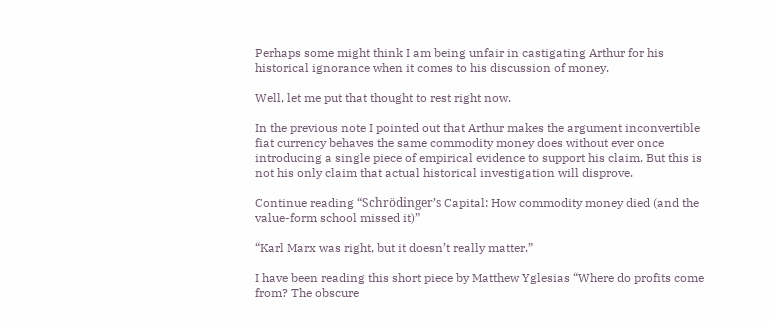Perhaps some might think I am being unfair in castigating Arthur for his historical ignorance when it comes to his discussion of money.

Well, let me put that thought to rest right now.

In the previous note I pointed out that Arthur makes the argument inconvertible fiat currency behaves the same commodity money does without ever once introducing a single piece of empirical evidence to support his claim. But this is not his only claim that actual historical investigation will disprove.

Continue reading “Schrödinger’s Capital: How commodity money died (and the value-form school missed it)”

“Karl Marx was right, but it doesn’t really matter.”

I have been reading this short piece by Matthew Yglesias “Where do profits come from? The obscure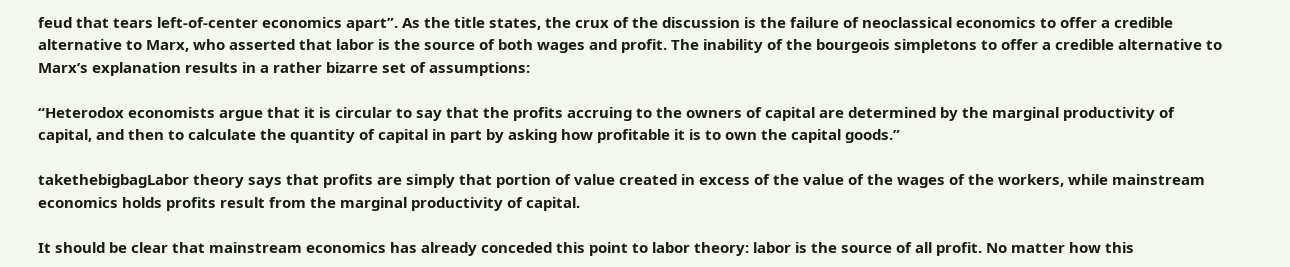feud that tears left-of-center economics apart”. As the title states, the crux of the discussion is the failure of neoclassical economics to offer a credible alternative to Marx, who asserted that labor is the source of both wages and profit. The inability of the bourgeois simpletons to offer a credible alternative to Marx’s explanation results in a rather bizarre set of assumptions:

“Heterodox economists argue that it is circular to say that the profits accruing to the owners of capital are determined by the marginal productivity of capital, and then to calculate the quantity of capital in part by asking how profitable it is to own the capital goods.”

takethebigbagLabor theory says that profits are simply that portion of value created in excess of the value of the wages of the workers, while mainstream economics holds profits result from the marginal productivity of capital.

It should be clear that mainstream economics has already conceded this point to labor theory: labor is the source of all profit. No matter how this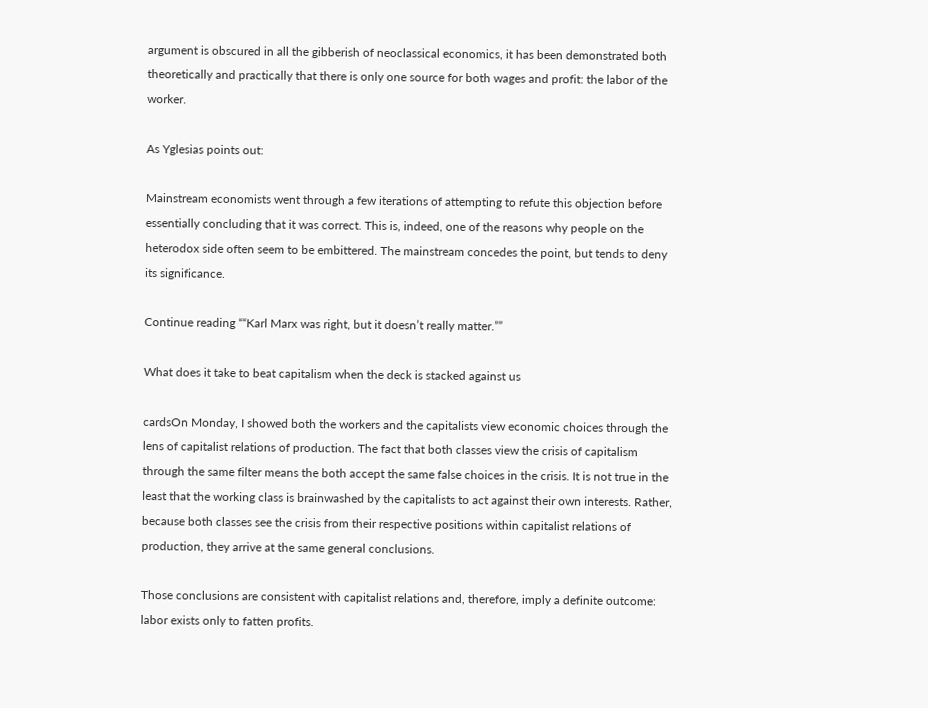argument is obscured in all the gibberish of neoclassical economics, it has been demonstrated both theoretically and practically that there is only one source for both wages and profit: the labor of the worker.

As Yglesias points out:

Mainstream economists went through a few iterations of attempting to refute this objection before essentially concluding that it was correct. This is, indeed, one of the reasons why people on the heterodox side often seem to be embittered. The mainstream concedes the point, but tends to deny its significance.

Continue reading ““Karl Marx was right, but it doesn’t really matter.””

What does it take to beat capitalism when the deck is stacked against us

cardsOn Monday, I showed both the workers and the capitalists view economic choices through the lens of capitalist relations of production. The fact that both classes view the crisis of capitalism through the same filter means the both accept the same false choices in the crisis. It is not true in the least that the working class is brainwashed by the capitalists to act against their own interests. Rather, because both classes see the crisis from their respective positions within capitalist relations of production, they arrive at the same general conclusions.

Those conclusions are consistent with capitalist relations and, therefore, imply a definite outcome: labor exists only to fatten profits.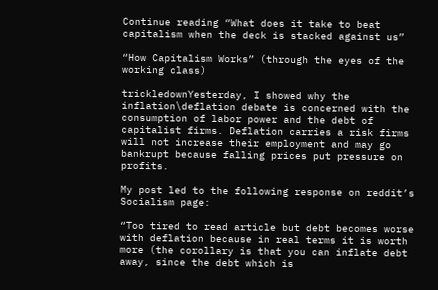Continue reading “What does it take to beat capitalism when the deck is stacked against us”

“How Capitalism Works” (through the eyes of the working class)

trickledownYesterday, I showed why the inflation\deflation debate is concerned with the consumption of labor power and the debt of capitalist firms. Deflation carries a risk firms will not increase their employment and may go bankrupt because falling prices put pressure on profits.

My post led to the following response on reddit’s Socialism page:

“Too tired to read article but debt becomes worse with deflation because in real terms it is worth more (the corollary is that you can inflate debt away, since the debt which is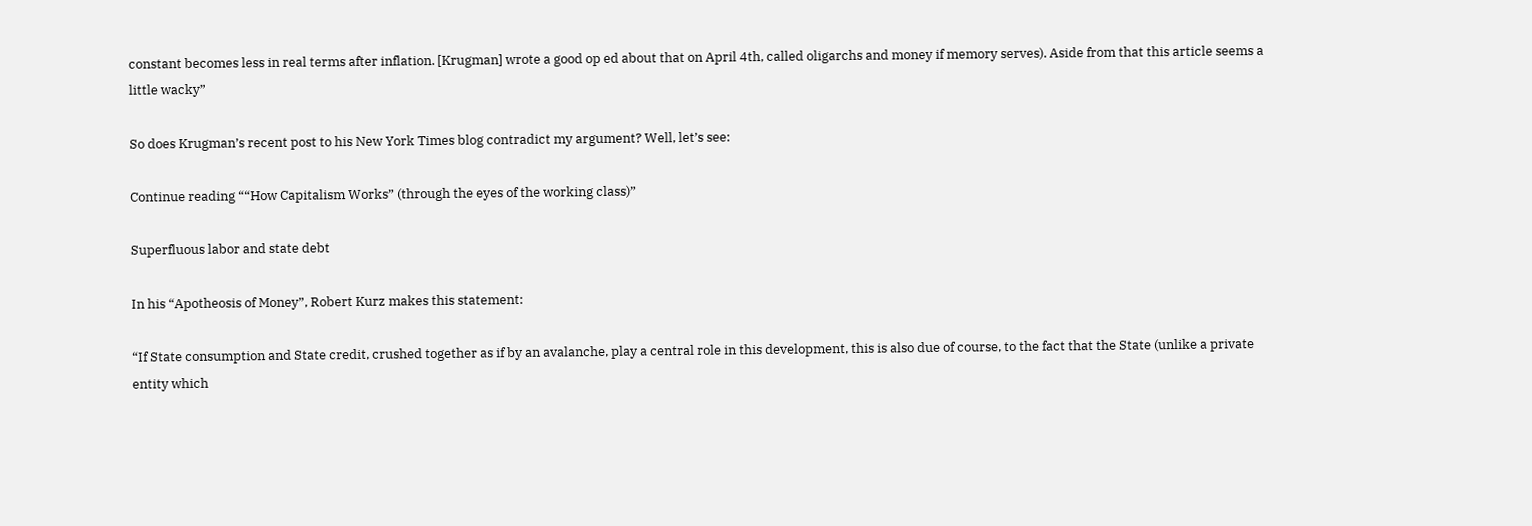constant becomes less in real terms after inflation. [Krugman] wrote a good op ed about that on April 4th, called oligarchs and money if memory serves). Aside from that this article seems a little wacky”

So does Krugman’s recent post to his New York Times blog contradict my argument? Well, let’s see:

Continue reading ““How Capitalism Works” (through the eyes of the working class)”

Superfluous labor and state debt

In his “Apotheosis of Money”, Robert Kurz makes this statement:

“If State consumption and State credit, crushed together as if by an avalanche, play a central role in this development, this is also due of course, to the fact that the State (unlike a private entity which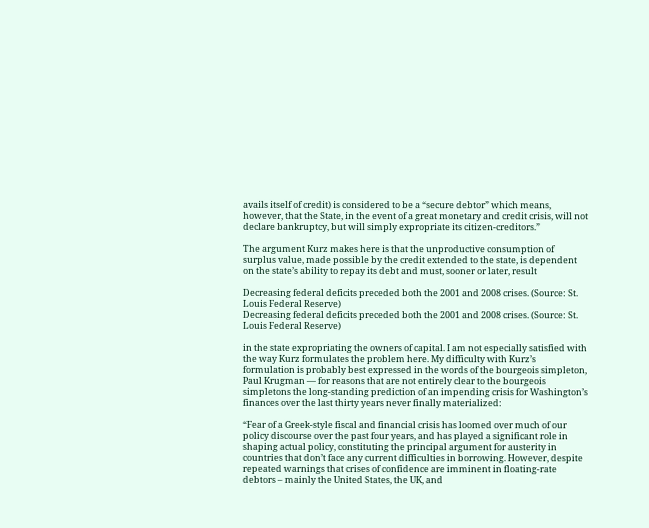avails itself of credit) is considered to be a “secure debtor” which means, however, that the State, in the event of a great monetary and credit crisis, will not declare bankruptcy, but will simply expropriate its citizen-creditors.”

The argument Kurz makes here is that the unproductive consumption of surplus value, made possible by the credit extended to the state, is dependent on the state’s ability to repay its debt and must, sooner or later, result

Decreasing federal deficits preceded both the 2001 and 2008 crises. (Source: St. Louis Federal Reserve)
Decreasing federal deficits preceded both the 2001 and 2008 crises. (Source: St. Louis Federal Reserve)

in the state expropriating the owners of capital. I am not especially satisfied with the way Kurz formulates the problem here. My difficulty with Kurz’s formulation is probably best expressed in the words of the bourgeois simpleton, Paul Krugman — for reasons that are not entirely clear to the bourgeois simpletons the long-standing prediction of an impending crisis for Washington’s finances over the last thirty years never finally materialized:

“Fear of a Greek-style fiscal and financial crisis has loomed over much of our policy discourse over the past four years, and has played a significant role in shaping actual policy, constituting the principal argument for austerity in countries that don’t face any current difficulties in borrowing. However, despite repeated warnings that crises of confidence are imminent in floating-rate debtors – mainly the United States, the UK, and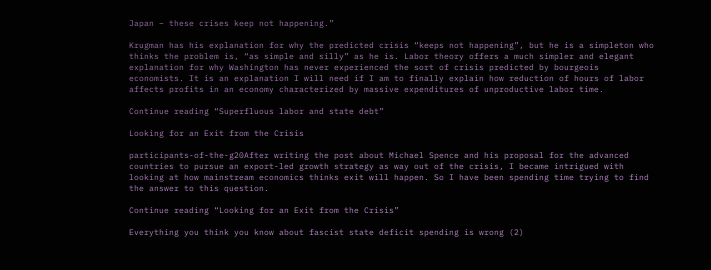Japan – these crises keep not happening.”

Krugman has his explanation for why the predicted crisis “keeps not happening”, but he is a simpleton who thinks the problem is, “as simple and silly” as he is. Labor theory offers a much simpler and elegant explanation for why Washington has never experienced the sort of crisis predicted by bourgeois economists. It is an explanation I will need if I am to finally explain how reduction of hours of labor affects profits in an economy characterized by massive expenditures of unproductive labor time.

Continue reading “Superfluous labor and state debt”

Looking for an Exit from the Crisis

participants-of-the-g20After writing the post about Michael Spence and his proposal for the advanced countries to pursue an export-led growth strategy as way out of the crisis, I became intrigued with looking at how mainstream economics thinks exit will happen. So I have been spending time trying to find the answer to this question.

Continue reading “Looking for an Exit from the Crisis”

Everything you think you know about fascist state deficit spending is wrong (2)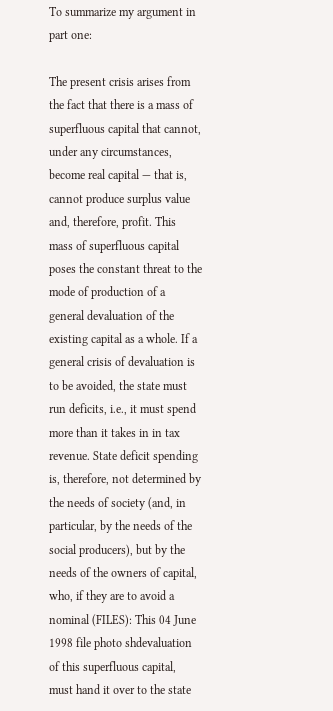To summarize my argument in part one:

The present crisis arises from the fact that there is a mass of superfluous capital that cannot, under any circumstances, become real capital — that is, cannot produce surplus value and, therefore, profit. This mass of superfluous capital poses the constant threat to the mode of production of a general devaluation of the existing capital as a whole. If a general crisis of devaluation is to be avoided, the state must run deficits, i.e., it must spend more than it takes in in tax revenue. State deficit spending is, therefore, not determined by the needs of society (and, in particular, by the needs of the social producers), but by the needs of the owners of capital, who, if they are to avoid a nominal (FILES): This 04 June 1998 file photo shdevaluation of this superfluous capital, must hand it over to the state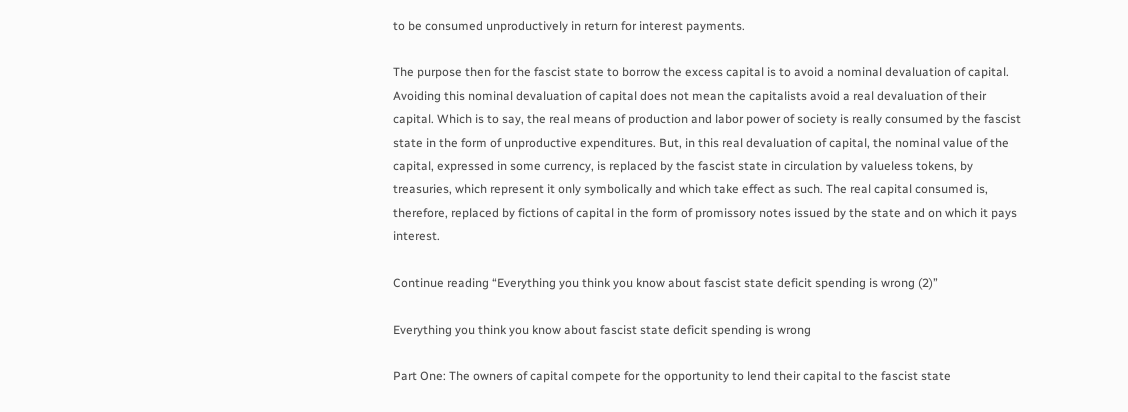to be consumed unproductively in return for interest payments.

The purpose then for the fascist state to borrow the excess capital is to avoid a nominal devaluation of capital. Avoiding this nominal devaluation of capital does not mean the capitalists avoid a real devaluation of their capital. Which is to say, the real means of production and labor power of society is really consumed by the fascist state in the form of unproductive expenditures. But, in this real devaluation of capital, the nominal value of the capital, expressed in some currency, is replaced by the fascist state in circulation by valueless tokens, by treasuries, which represent it only symbolically and which take effect as such. The real capital consumed is, therefore, replaced by fictions of capital in the form of promissory notes issued by the state and on which it pays interest.

Continue reading “Everything you think you know about fascist state deficit spending is wrong (2)”

Everything you think you know about fascist state deficit spending is wrong

Part One: The owners of capital compete for the opportunity to lend their capital to the fascist state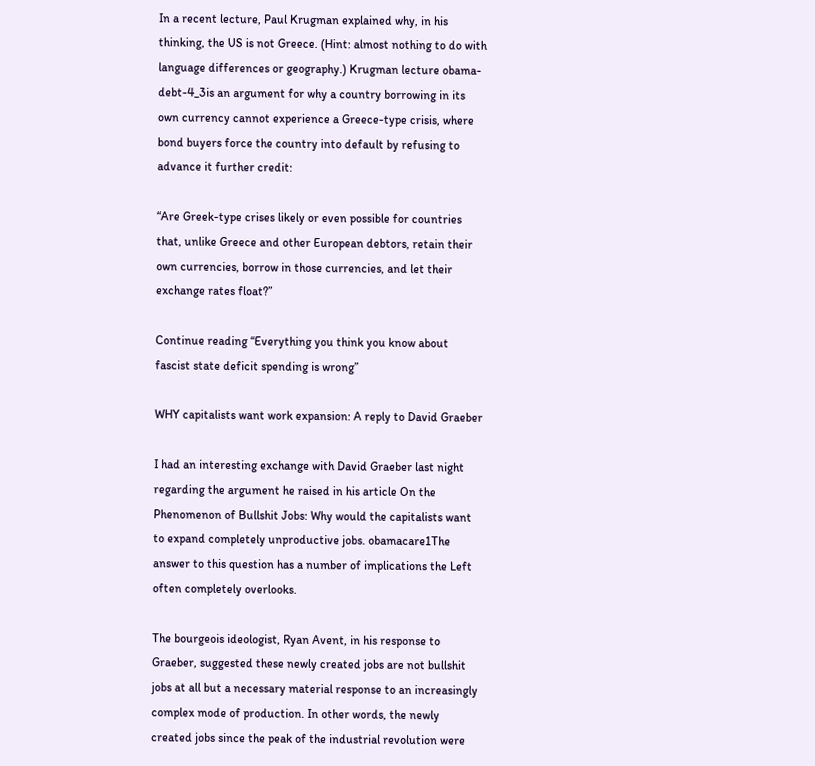In a recent lecture, Paul Krugman explained why, in his thinking, the US is not Greece. (Hint: almost nothing to do with language differences or geography.) Krugman lecture obama-debt-4_3is an argument for why a country borrowing in its own currency cannot experience a Greece-type crisis, where bond buyers force the country into default by refusing to advance it further credit:

“Are Greek-type crises likely or even possible for countries that, unlike Greece and other European debtors, retain their own currencies, borrow in those currencies, and let their exchange rates float?”

Continue reading “Everything you think you know about fascist state deficit spending is wrong”

WHY capitalists want work expansion: A reply to David Graeber

I had an interesting exchange with David Graeber last night regarding the argument he raised in his article On the Phenomenon of Bullshit Jobs: Why would the capitalists want to expand completely unproductive jobs. obamacare1The answer to this question has a number of implications the Left often completely overlooks.

The bourgeois ideologist, Ryan Avent, in his response to Graeber, suggested these newly created jobs are not bullshit jobs at all but a necessary material response to an increasingly complex mode of production. In other words, the newly created jobs since the peak of the industrial revolution were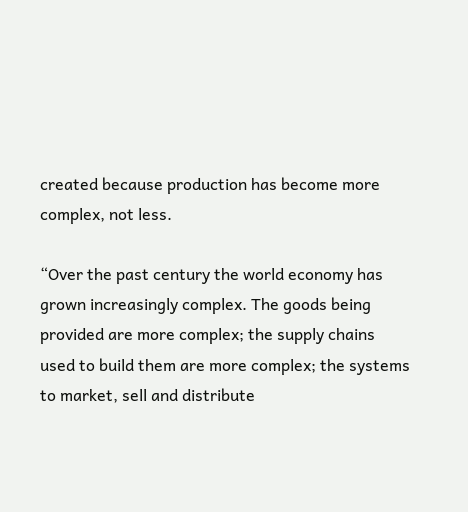created because production has become more complex, not less.

“Over the past century the world economy has grown increasingly complex. The goods being provided are more complex; the supply chains used to build them are more complex; the systems to market, sell and distribute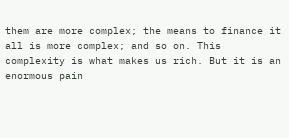them are more complex; the means to finance it all is more complex; and so on. This complexity is what makes us rich. But it is an enormous pain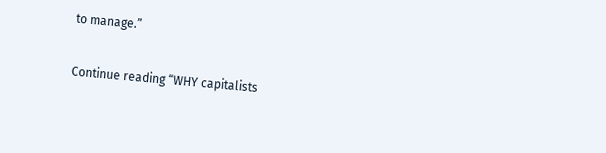to manage.”

Continue reading “WHY capitalists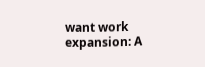want work expansion: A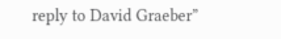reply to David Graeber”